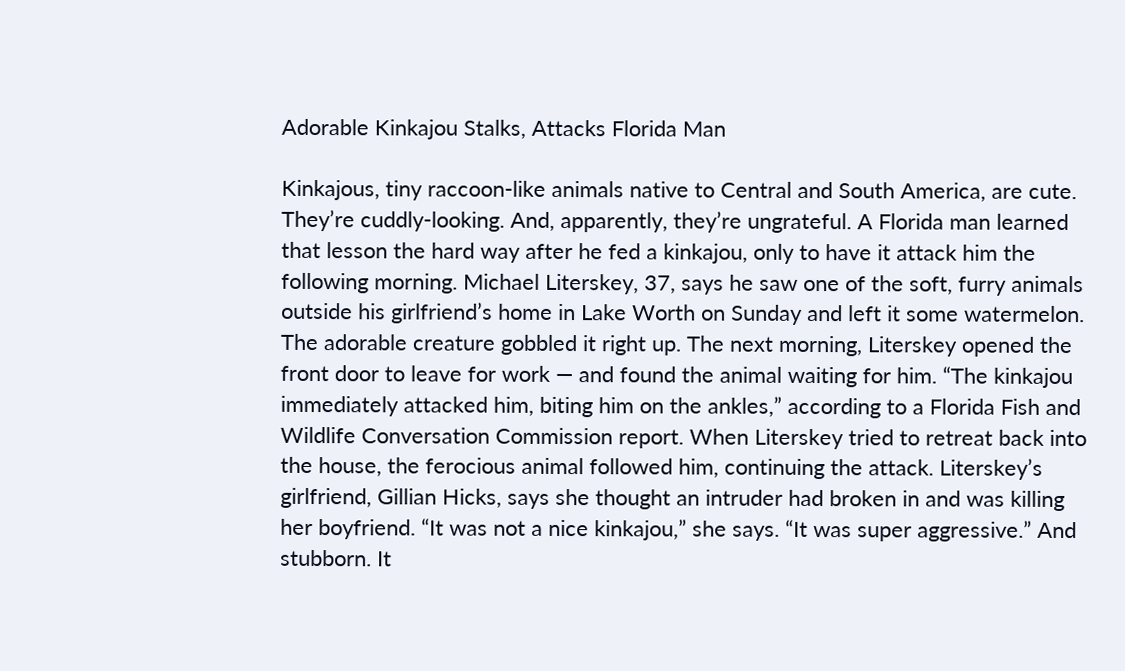Adorable Kinkajou Stalks, Attacks Florida Man

Kinkajous, tiny raccoon-like animals native to Central and South America, are cute. They’re cuddly-looking. And, apparently, they’re ungrateful. A Florida man learned that lesson the hard way after he fed a kinkajou, only to have it attack him the following morning. Michael Literskey, 37, says he saw one of the soft, furry animals outside his girlfriend’s home in Lake Worth on Sunday and left it some watermelon. The adorable creature gobbled it right up. The next morning, Literskey opened the front door to leave for work — and found the animal waiting for him. “The kinkajou immediately attacked him, biting him on the ankles,” according to a Florida Fish and Wildlife Conversation Commission report. When Literskey tried to retreat back into the house, the ferocious animal followed him, continuing the attack. Literskey’s girlfriend, Gillian Hicks, says she thought an intruder had broken in and was killing her boyfriend. “It was not a nice kinkajou,” she says. “It was super aggressive.” And stubborn. It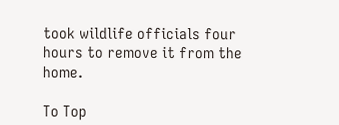took wildlife officials four hours to remove it from the home.

To Top